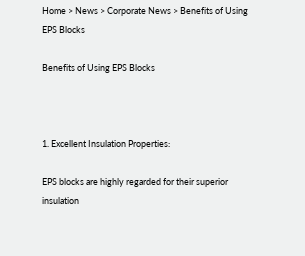Home > News > Corporate News > Benefits of Using EPS Blocks

Benefits of Using EPS Blocks



1. Excellent Insulation Properties:

EPS blocks are highly regarded for their superior insulation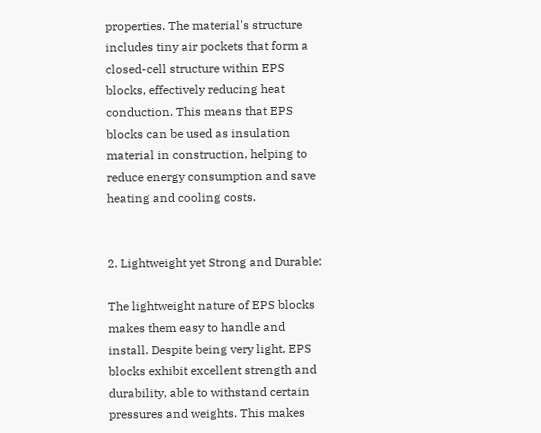properties. The material's structure includes tiny air pockets that form a closed-cell structure within EPS blocks, effectively reducing heat conduction. This means that EPS blocks can be used as insulation material in construction, helping to reduce energy consumption and save heating and cooling costs.


2. Lightweight yet Strong and Durable:

The lightweight nature of EPS blocks makes them easy to handle and install. Despite being very light, EPS blocks exhibit excellent strength and durability, able to withstand certain pressures and weights. This makes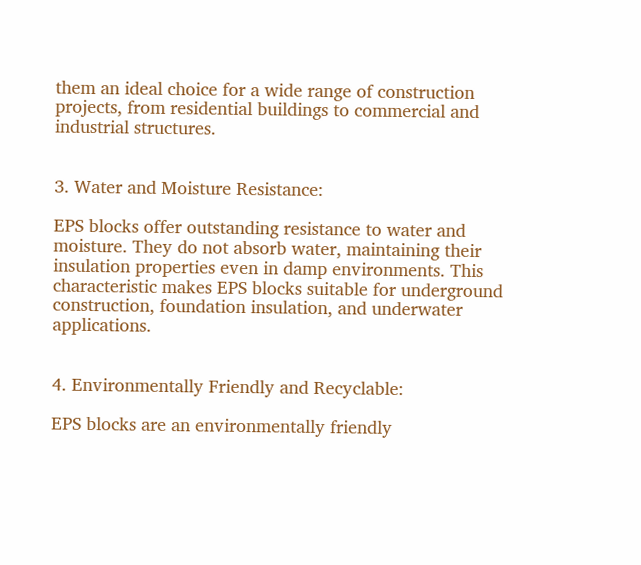them an ideal choice for a wide range of construction projects, from residential buildings to commercial and industrial structures.


3. Water and Moisture Resistance:

EPS blocks offer outstanding resistance to water and moisture. They do not absorb water, maintaining their insulation properties even in damp environments. This characteristic makes EPS blocks suitable for underground construction, foundation insulation, and underwater applications.


4. Environmentally Friendly and Recyclable:

EPS blocks are an environmentally friendly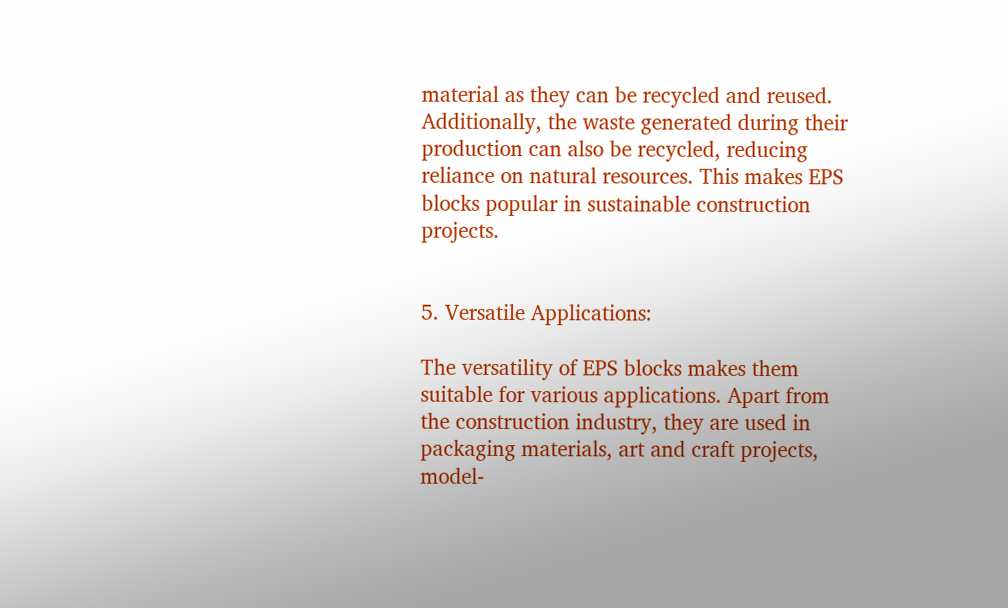material as they can be recycled and reused. Additionally, the waste generated during their production can also be recycled, reducing reliance on natural resources. This makes EPS blocks popular in sustainable construction projects.


5. Versatile Applications:

The versatility of EPS blocks makes them suitable for various applications. Apart from the construction industry, they are used in packaging materials, art and craft projects, model-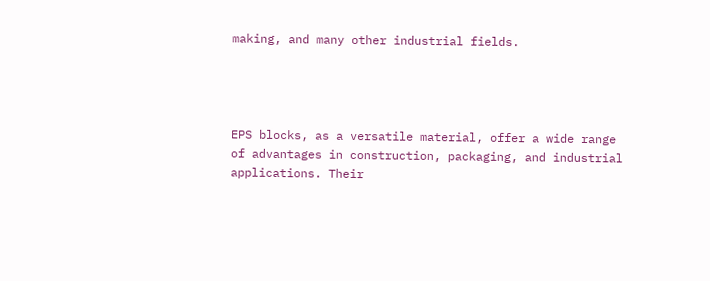making, and many other industrial fields.




EPS blocks, as a versatile material, offer a wide range of advantages in construction, packaging, and industrial applications. Their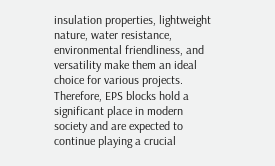insulation properties, lightweight nature, water resistance, environmental friendliness, and versatility make them an ideal choice for various projects. Therefore, EPS blocks hold a significant place in modern society and are expected to continue playing a crucial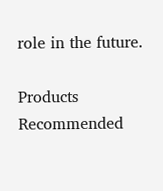role in the future.

Products Recommended